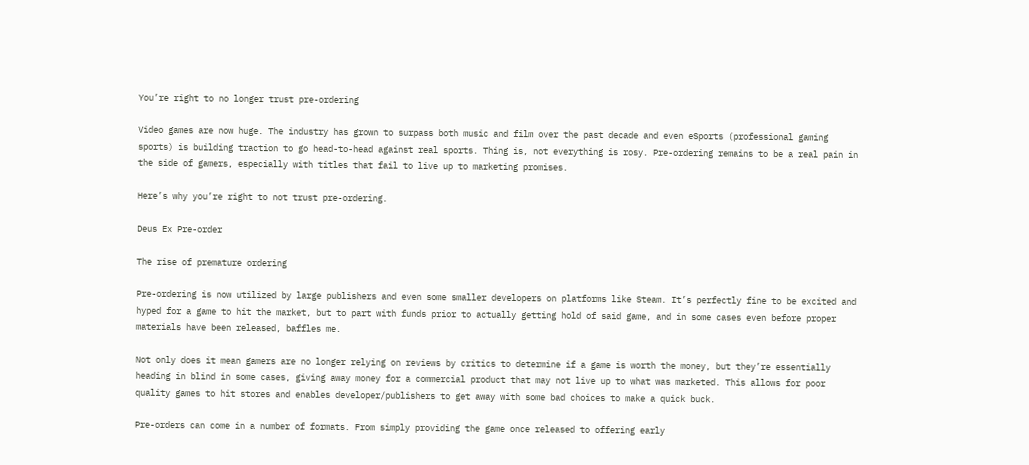You’re right to no longer trust pre-ordering

Video games are now huge. The industry has grown to surpass both music and film over the past decade and even eSports (professional gaming sports) is building traction to go head-to-head against real sports. Thing is, not everything is rosy. Pre-ordering remains to be a real pain in the side of gamers, especially with titles that fail to live up to marketing promises.

Here’s why you’re right to not trust pre-ordering.

Deus Ex Pre-order

The rise of premature ordering

Pre-ordering is now utilized by large publishers and even some smaller developers on platforms like Steam. It’s perfectly fine to be excited and hyped for a game to hit the market, but to part with funds prior to actually getting hold of said game, and in some cases even before proper materials have been released, baffles me.

Not only does it mean gamers are no longer relying on reviews by critics to determine if a game is worth the money, but they’re essentially heading in blind in some cases, giving away money for a commercial product that may not live up to what was marketed. This allows for poor quality games to hit stores and enables developer/publishers to get away with some bad choices to make a quick buck.

Pre-orders can come in a number of formats. From simply providing the game once released to offering early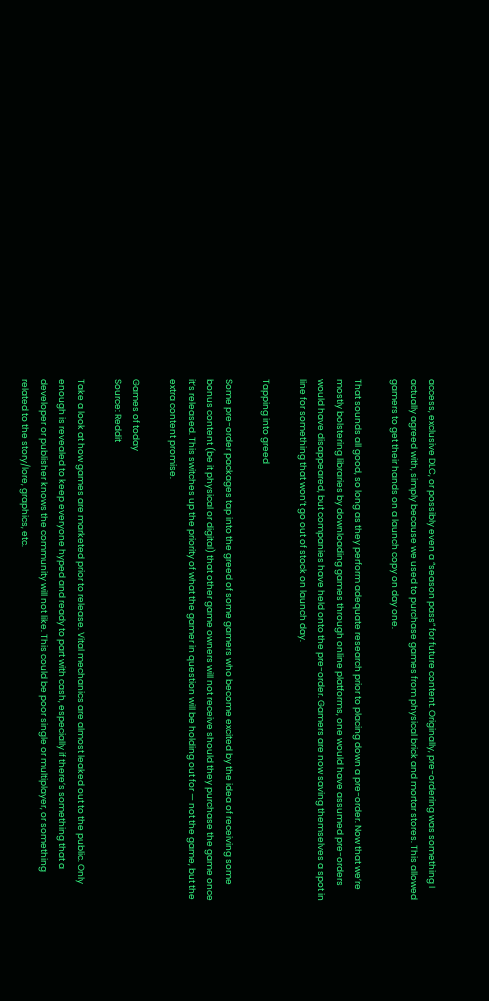access, exclusive DLC, or possibly even a “season pass” for future content. Originally, pre-ordering was something I actually agreed with, simply because we used to purchase games from physical brick and mortar stores. This allowed gamers to get their hands on a launch copy on day one.

That sounds all good, so long as they perform adequate research prior to placing down a pre-order. Now that we’re mostly bolstering libraries by downloading games through online platforms, one would have assumed pre-orders would have disappeared, but companies have held onto the pre-order. Gamers are now saving themselves a spot in line for something that won’t go out of stock on launch day.

Tapping into greed

Some pre-order packages tap into the greed of some gamers who become excited by the idea of receiving some bonus content (be it physical or digital) that other game owners will not receive should they purchase the game once it’s released. This switches up the priority of what the gamer in question will be holding out for — not the game, but the extra content promise.

Games of today
Source: Reddit

Take a look at how games are marketed prior to release. Vital mechanics are almost leaked out to the public. Only enough is revealed to keep everyone hyped and ready to part with cash, especially if there’s something that a developer or publisher knows the community will not like. This could be poor single or multiplayer, or something related to the story/lore, graphics, etc.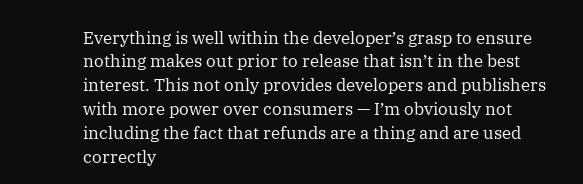Everything is well within the developer’s grasp to ensure nothing makes out prior to release that isn’t in the best interest. This not only provides developers and publishers with more power over consumers — I’m obviously not including the fact that refunds are a thing and are used correctly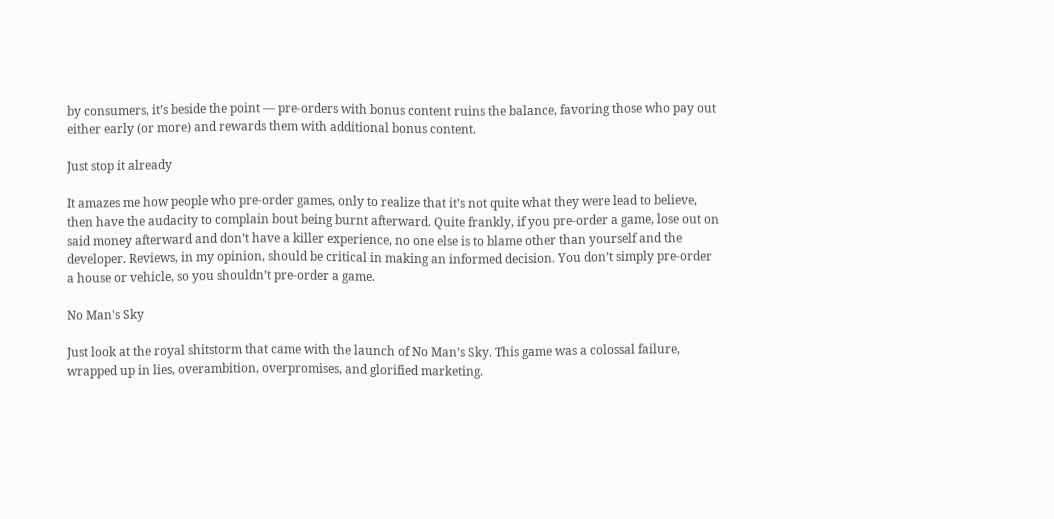by consumers, it’s beside the point — pre-orders with bonus content ruins the balance, favoring those who pay out either early (or more) and rewards them with additional bonus content.

Just stop it already

It amazes me how people who pre-order games, only to realize that it’s not quite what they were lead to believe, then have the audacity to complain bout being burnt afterward. Quite frankly, if you pre-order a game, lose out on said money afterward and don’t have a killer experience, no one else is to blame other than yourself and the developer. Reviews, in my opinion, should be critical in making an informed decision. You don’t simply pre-order a house or vehicle, so you shouldn’t pre-order a game.

No Man's Sky

Just look at the royal shitstorm that came with the launch of No Man’s Sky. This game was a colossal failure, wrapped up in lies, overambition, overpromises, and glorified marketing.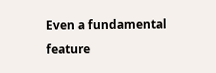Even a fundamental feature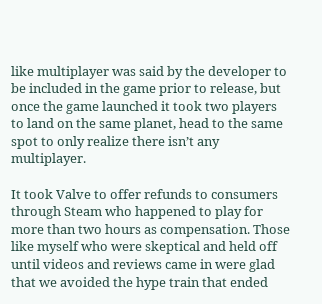like multiplayer was said by the developer to be included in the game prior to release, but once the game launched it took two players to land on the same planet, head to the same spot to only realize there isn’t any multiplayer.

It took Valve to offer refunds to consumers through Steam who happened to play for more than two hours as compensation. Those like myself who were skeptical and held off until videos and reviews came in were glad that we avoided the hype train that ended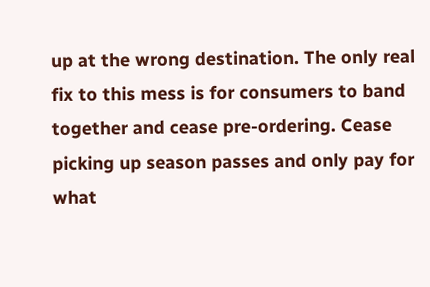up at the wrong destination. The only real fix to this mess is for consumers to band together and cease pre-ordering. Cease picking up season passes and only pay for what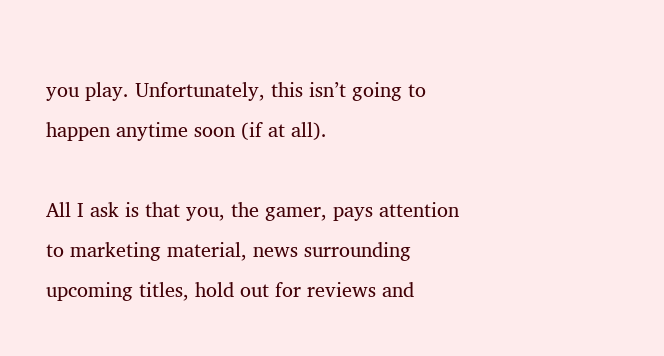you play. Unfortunately, this isn’t going to happen anytime soon (if at all).

All I ask is that you, the gamer, pays attention to marketing material, news surrounding upcoming titles, hold out for reviews and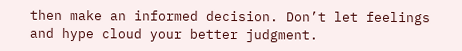then make an informed decision. Don’t let feelings and hype cloud your better judgment.